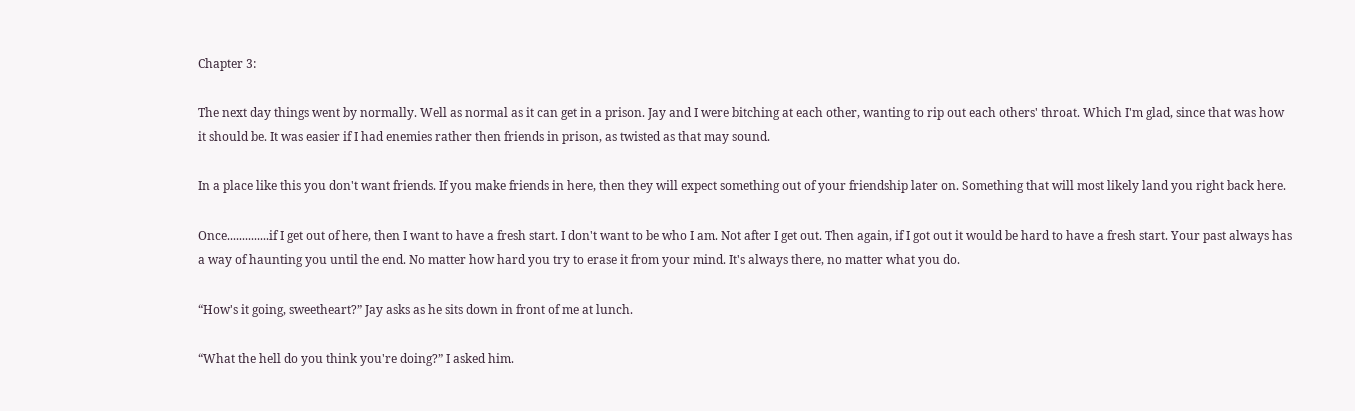Chapter 3:

The next day things went by normally. Well as normal as it can get in a prison. Jay and I were bitching at each other, wanting to rip out each others' throat. Which I'm glad, since that was how it should be. It was easier if I had enemies rather then friends in prison, as twisted as that may sound.

In a place like this you don't want friends. If you make friends in here, then they will expect something out of your friendship later on. Something that will most likely land you right back here.

Once..............if I get out of here, then I want to have a fresh start. I don't want to be who I am. Not after I get out. Then again, if I got out it would be hard to have a fresh start. Your past always has a way of haunting you until the end. No matter how hard you try to erase it from your mind. It's always there, no matter what you do.

“How's it going, sweetheart?” Jay asks as he sits down in front of me at lunch.

“What the hell do you think you're doing?” I asked him.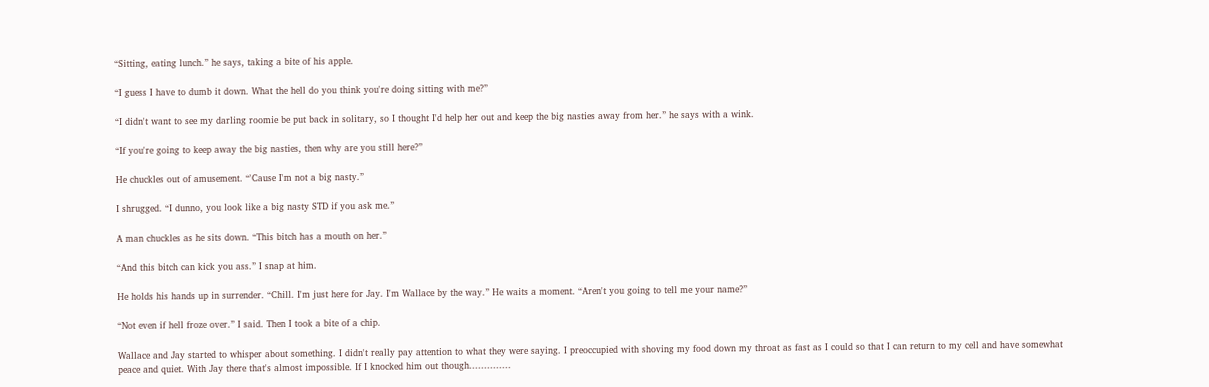“Sitting, eating lunch.” he says, taking a bite of his apple.

“I guess I have to dumb it down. What the hell do you think you're doing sitting with me?”

“I didn't want to see my darling roomie be put back in solitary, so I thought I'd help her out and keep the big nasties away from her.” he says with a wink.

“If you're going to keep away the big nasties, then why are you still here?”

He chuckles out of amusement. “'Cause I'm not a big nasty.”

I shrugged. “I dunno, you look like a big nasty STD if you ask me.”

A man chuckles as he sits down. “This bitch has a mouth on her.”

“And this bitch can kick you ass.” I snap at him.

He holds his hands up in surrender. “Chill. I'm just here for Jay. I'm Wallace by the way.” He waits a moment. “Aren't you going to tell me your name?”

“Not even if hell froze over.” I said. Then I took a bite of a chip.

Wallace and Jay started to whisper about something. I didn't really pay attention to what they were saying. I preoccupied with shoving my food down my throat as fast as I could so that I can return to my cell and have somewhat peace and quiet. With Jay there that's almost impossible. If I knocked him out though..............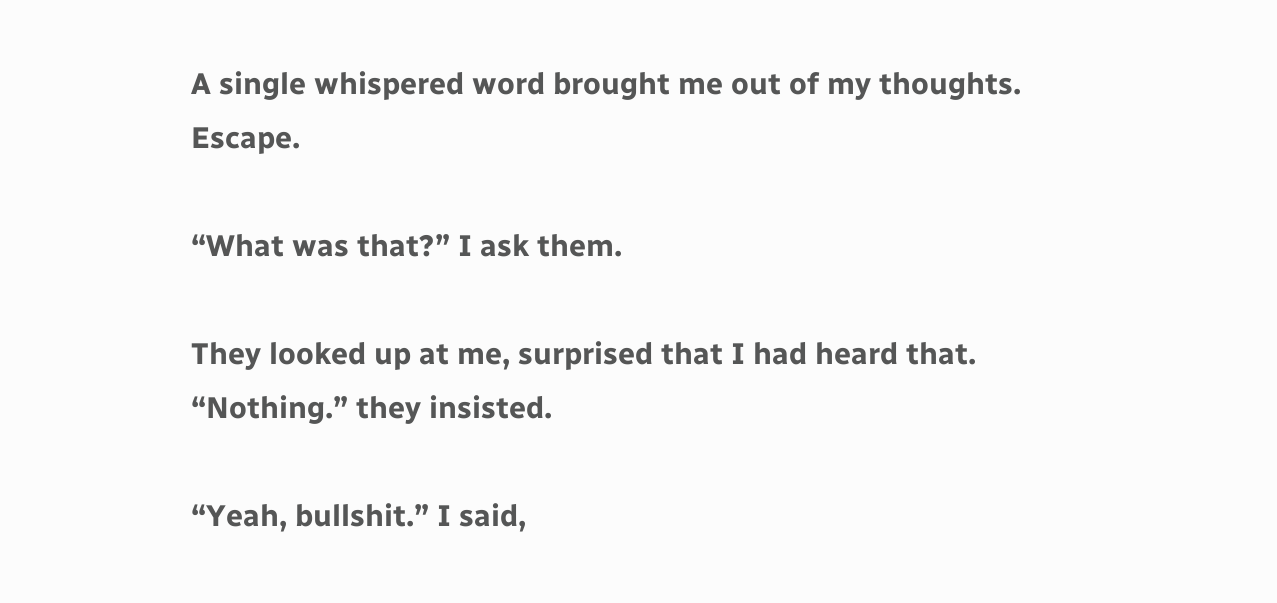A single whispered word brought me out of my thoughts. Escape.

“What was that?” I ask them.

They looked up at me, surprised that I had heard that. “Nothing.” they insisted.

“Yeah, bullshit.” I said,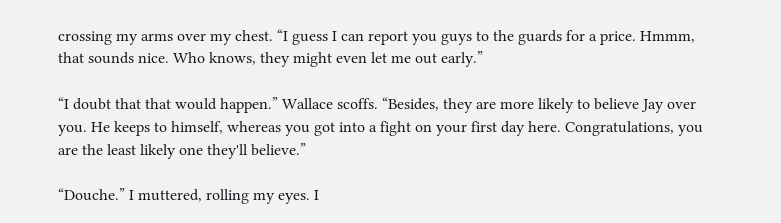crossing my arms over my chest. “I guess I can report you guys to the guards for a price. Hmmm, that sounds nice. Who knows, they might even let me out early.”

“I doubt that that would happen.” Wallace scoffs. “Besides, they are more likely to believe Jay over you. He keeps to himself, whereas you got into a fight on your first day here. Congratulations, you are the least likely one they'll believe.”

“Douche.” I muttered, rolling my eyes. I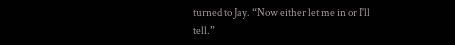turned to Jay. “Now either let me in or I'll tell.”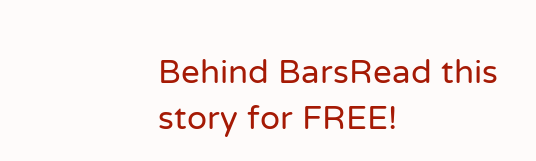Behind BarsRead this story for FREE!